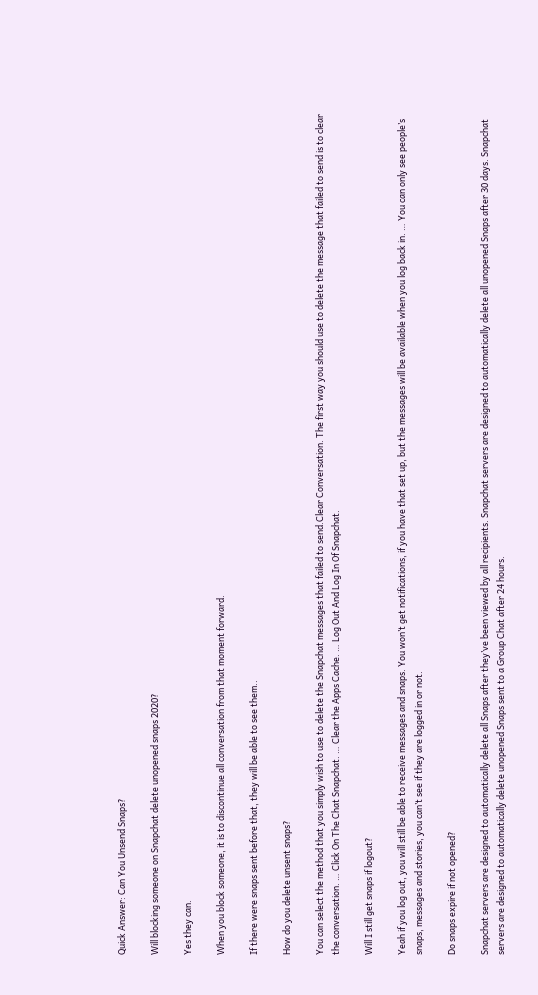Quick Answer: Can You Unsend Snaps?

Will blocking someone on Snapchat delete unopened snaps 2020?

Yes they can.

When you block someone, it is to discontinue all conversation from that moment forward.

If there were snaps sent before that, they will be able to see them..

How do you delete unsent snaps?

You can select the method that you simply wish to use to delete the Snapchat messages that failed to send.Clear Conversation. The first way you should use to delete the message that failed to send is to clear the conversation. … Click On The Chat Snapchat. … Clear the Apps Cache. … Log Out And Log In Of Snapchat.

Will I still get snaps if logout?

Yeah if you log out, you will still be able to receive messages and snaps. You won’t get notifications, if you have that set up, but the messages will be available when you log back in. … You can only see people’s snaps, messages and stories, you can’t see if they are logged in or not.

Do snaps expire if not opened?

Snapchat servers are designed to automatically delete all Snaps after they’ve been viewed by all recipients. Snapchat servers are designed to automatically delete all unopened Snaps after 30 days. Snapchat servers are designed to automatically delete unopened Snaps sent to a Group Chat after 24 hours.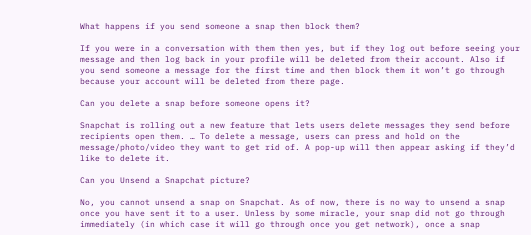What happens if you send someone a snap then block them?

If you were in a conversation with them then yes, but if they log out before seeing your message and then log back in your profile will be deleted from their account. Also if you send someone a message for the first time and then block them it won’t go through because your account will be deleted from there page.

Can you delete a snap before someone opens it?

Snapchat is rolling out a new feature that lets users delete messages they send before recipients open them. … To delete a message, users can press and hold on the message/photo/video they want to get rid of. A pop-up will then appear asking if they’d like to delete it.

Can you Unsend a Snapchat picture?

No, you cannot unsend a snap on Snapchat. As of now, there is no way to unsend a snap once you have sent it to a user. Unless by some miracle, your snap did not go through immediately (in which case it will go through once you get network), once a snap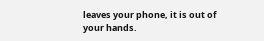leaves your phone, it is out of your hands.